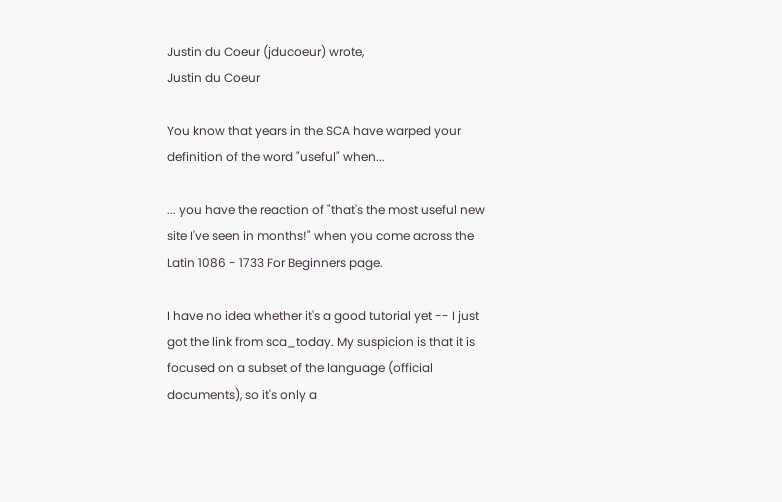Justin du Coeur (jducoeur) wrote,
Justin du Coeur

You know that years in the SCA have warped your definition of the word "useful" when...

... you have the reaction of "that's the most useful new site I've seen in months!" when you come across the Latin 1086 - 1733 For Beginners page.

I have no idea whether it's a good tutorial yet -- I just got the link from sca_today. My suspicion is that it is focused on a subset of the language (official documents), so it's only a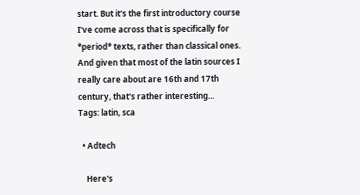start. But it's the first introductory course I've come across that is specifically for *period* texts, rather than classical ones. And given that most of the latin sources I really care about are 16th and 17th century, that's rather interesting...
Tags: latin, sca

  • Adtech

    Here's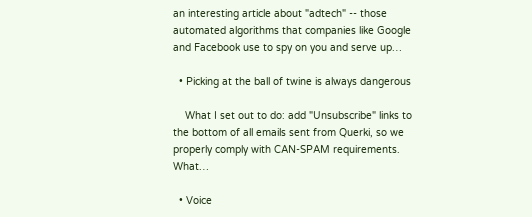an interesting article about "adtech" -- those automated algorithms that companies like Google and Facebook use to spy on you and serve up…

  • Picking at the ball of twine is always dangerous

    What I set out to do: add "Unsubscribe" links to the bottom of all emails sent from Querki, so we properly comply with CAN-SPAM requirements. What…

  • Voice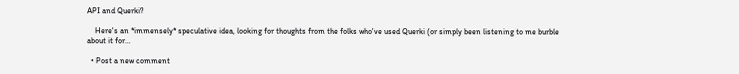API and Querki?

    Here's an *immensely* speculative idea, looking for thoughts from the folks who've used Querki (or simply been listening to me burble about it for…

  • Post a new comment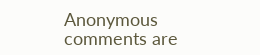Anonymous comments are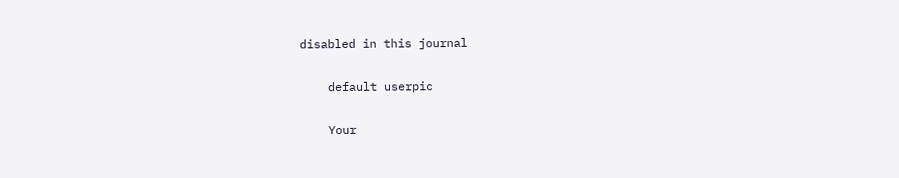disabled in this journal

    default userpic

    Your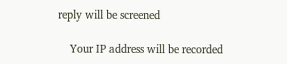reply will be screened

    Your IP address will be recorded